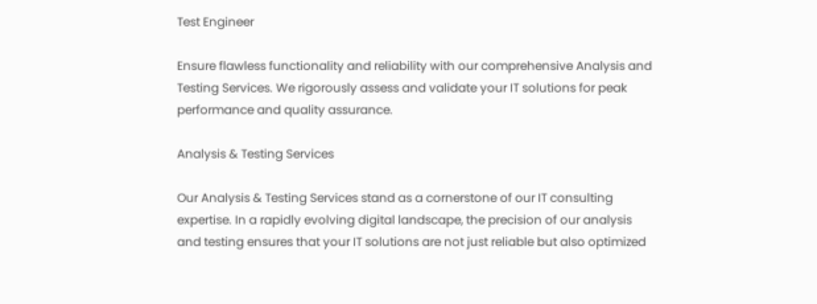Test Engineer

Ensure flawless functionality and reliability with our comprehensive Analysis and Testing Services. We rigorously assess and validate your IT solutions for peak performance and quality assurance.

Analysis & Testing Services

Our Analysis & Testing Services stand as a cornerstone of our IT consulting expertise. In a rapidly evolving digital landscape, the precision of our analysis and testing ensures that your IT solutions are not just reliable but also optimized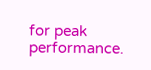for peak performance.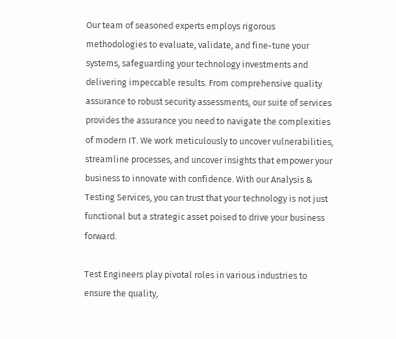Our team of seasoned experts employs rigorous methodologies to evaluate, validate, and fine-tune your systems, safeguarding your technology investments and delivering impeccable results. From comprehensive quality assurance to robust security assessments, our suite of services provides the assurance you need to navigate the complexities of modern IT. We work meticulously to uncover vulnerabilities, streamline processes, and uncover insights that empower your business to innovate with confidence. With our Analysis & Testing Services, you can trust that your technology is not just functional but a strategic asset poised to drive your business forward.

Test Engineers play pivotal roles in various industries to ensure the quality,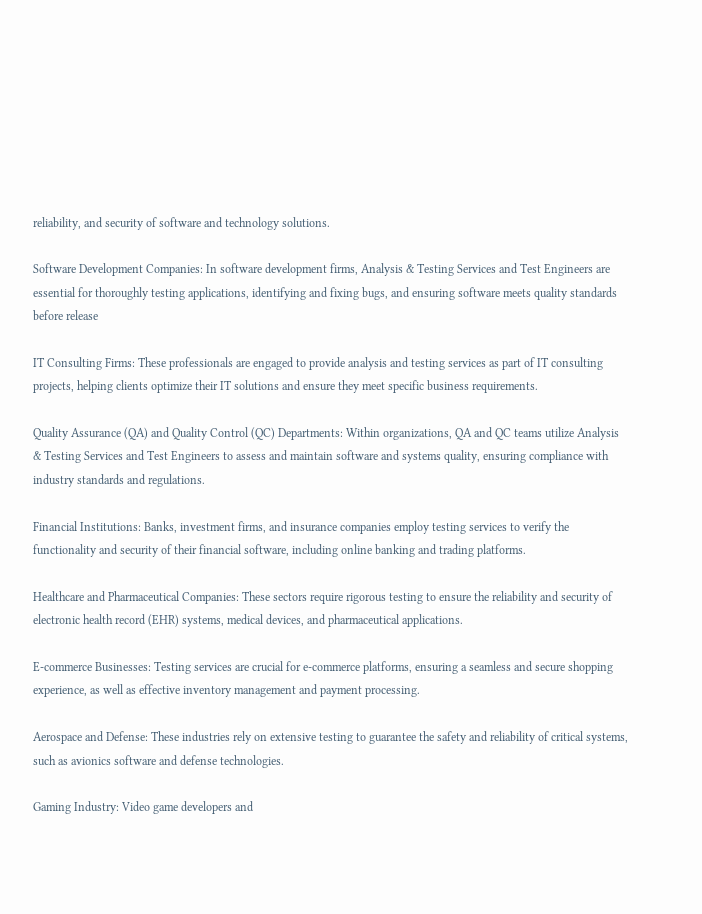reliability, and security of software and technology solutions.

Software Development Companies: In software development firms, Analysis & Testing Services and Test Engineers are essential for thoroughly testing applications, identifying and fixing bugs, and ensuring software meets quality standards before release

IT Consulting Firms: These professionals are engaged to provide analysis and testing services as part of IT consulting projects, helping clients optimize their IT solutions and ensure they meet specific business requirements.

Quality Assurance (QA) and Quality Control (QC) Departments: Within organizations, QA and QC teams utilize Analysis & Testing Services and Test Engineers to assess and maintain software and systems quality, ensuring compliance with industry standards and regulations.

Financial Institutions: Banks, investment firms, and insurance companies employ testing services to verify the functionality and security of their financial software, including online banking and trading platforms.

Healthcare and Pharmaceutical Companies: These sectors require rigorous testing to ensure the reliability and security of electronic health record (EHR) systems, medical devices, and pharmaceutical applications.

E-commerce Businesses: Testing services are crucial for e-commerce platforms, ensuring a seamless and secure shopping experience, as well as effective inventory management and payment processing.

Aerospace and Defense: These industries rely on extensive testing to guarantee the safety and reliability of critical systems, such as avionics software and defense technologies.

Gaming Industry: Video game developers and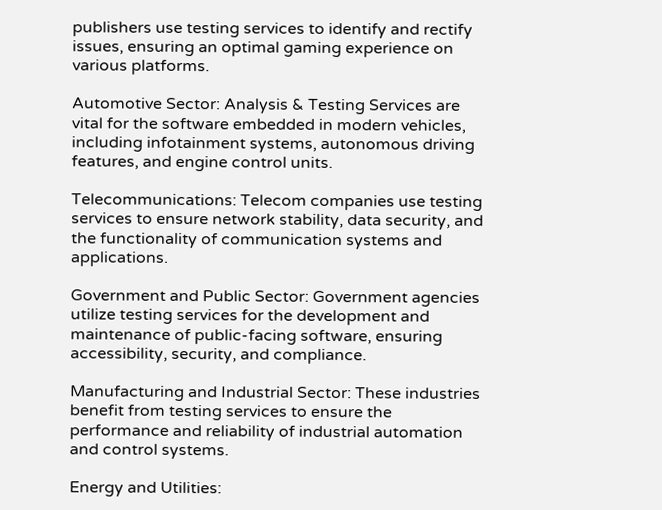publishers use testing services to identify and rectify issues, ensuring an optimal gaming experience on various platforms.

Automotive Sector: Analysis & Testing Services are vital for the software embedded in modern vehicles, including infotainment systems, autonomous driving features, and engine control units.

Telecommunications: Telecom companies use testing services to ensure network stability, data security, and the functionality of communication systems and applications.

Government and Public Sector: Government agencies utilize testing services for the development and maintenance of public-facing software, ensuring accessibility, security, and compliance.

Manufacturing and Industrial Sector: These industries benefit from testing services to ensure the performance and reliability of industrial automation and control systems.

Energy and Utilities: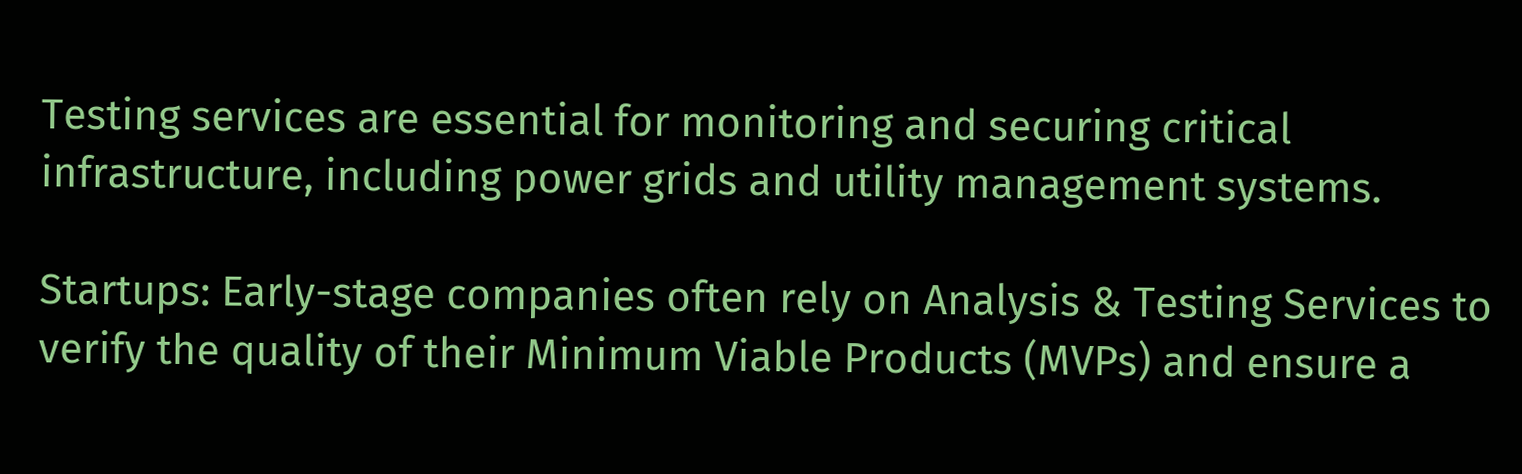Testing services are essential for monitoring and securing critical infrastructure, including power grids and utility management systems.

Startups: Early-stage companies often rely on Analysis & Testing Services to verify the quality of their Minimum Viable Products (MVPs) and ensure a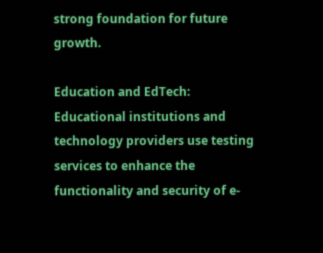strong foundation for future growth.

Education and EdTech: Educational institutions and technology providers use testing services to enhance the functionality and security of e-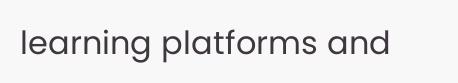learning platforms and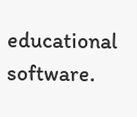educational software.